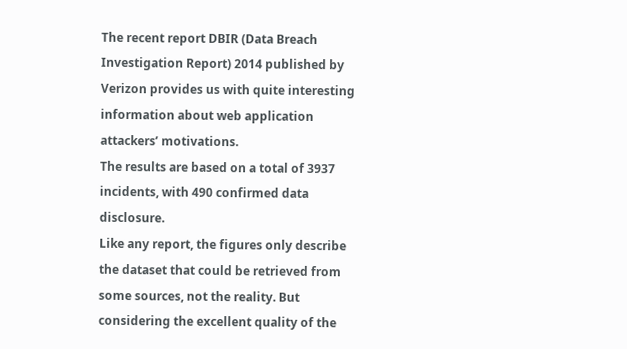The recent report DBIR (Data Breach Investigation Report) 2014 published by Verizon provides us with quite interesting information about web application attackers’ motivations.
The results are based on a total of 3937 incidents, with 490 confirmed data disclosure.
Like any report, the figures only describe the dataset that could be retrieved from some sources, not the reality. But considering the excellent quality of the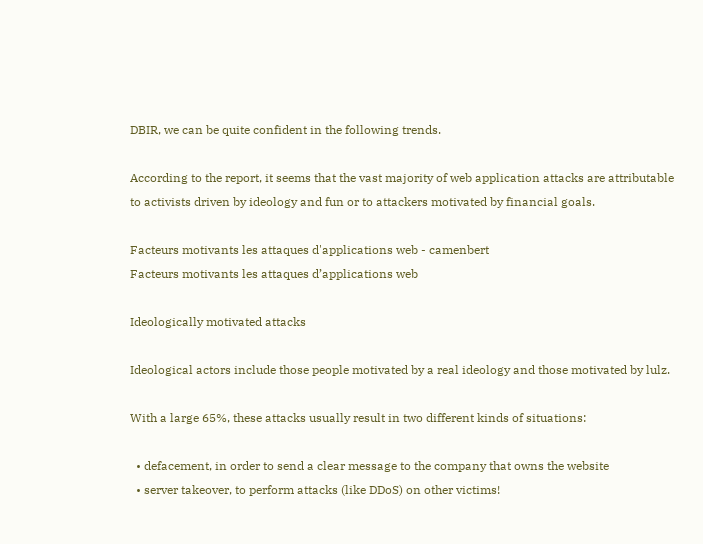DBIR, we can be quite confident in the following trends.

According to the report, it seems that the vast majority of web application attacks are attributable to activists driven by ideology and fun or to attackers motivated by financial goals.

Facteurs motivants les attaques d'applications web - camenbert
Facteurs motivants les attaques d’applications web

Ideologically motivated attacks

Ideological actors include those people motivated by a real ideology and those motivated by lulz.

With a large 65%, these attacks usually result in two different kinds of situations:

  • defacement, in order to send a clear message to the company that owns the website
  • server takeover, to perform attacks (like DDoS) on other victims!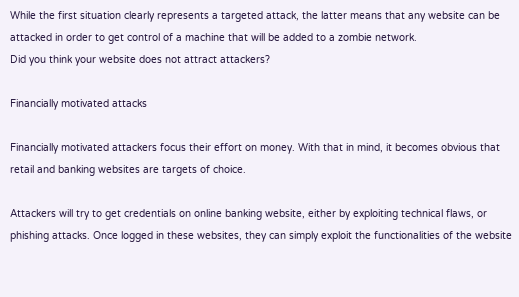While the first situation clearly represents a targeted attack, the latter means that any website can be attacked in order to get control of a machine that will be added to a zombie network.
Did you think your website does not attract attackers?

Financially motivated attacks

Financially motivated attackers focus their effort on money. With that in mind, it becomes obvious that retail and banking websites are targets of choice.

Attackers will try to get credentials on online banking website, either by exploiting technical flaws, or phishing attacks. Once logged in these websites, they can simply exploit the functionalities of the website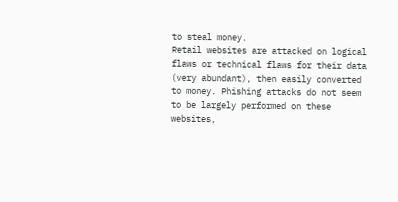to steal money.
Retail websites are attacked on logical flaws or technical flaws for their data (very abundant), then easily converted to money. Phishing attacks do not seem to be largely performed on these websites,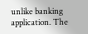unlike banking application. The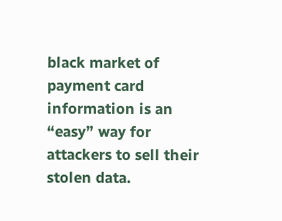black market of payment card information is an “easy” way for attackers to sell their stolen data.